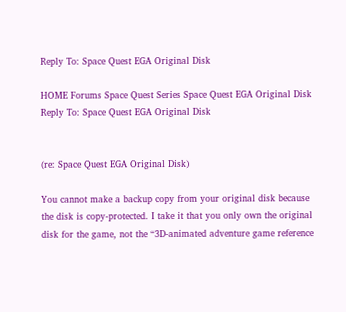Reply To: Space Quest EGA Original Disk

HOME Forums Space Quest Series Space Quest EGA Original Disk Reply To: Space Quest EGA Original Disk


(re: Space Quest EGA Original Disk)

You cannot make a backup copy from your original disk because the disk is copy-protected. I take it that you only own the original disk for the game, not the “3D-animated adventure game reference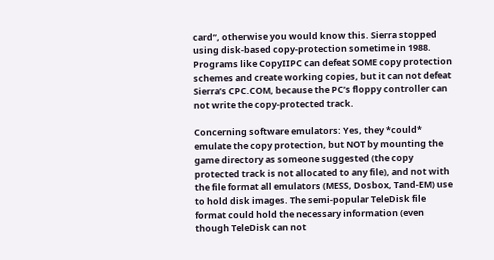card”, otherwise you would know this. Sierra stopped using disk-based copy-protection sometime in 1988. Programs like CopyIIPC can defeat SOME copy protection schemes and create working copies, but it can not defeat Sierra’s CPC.COM, because the PC’s floppy controller can not write the copy-protected track.

Concerning software emulators: Yes, they *could* emulate the copy protection, but NOT by mounting the game directory as someone suggested (the copy protected track is not allocated to any file), and not with the file format all emulators (MESS, Dosbox, Tand-EM) use to hold disk images. The semi-popular TeleDisk file format could hold the necessary information (even though TeleDisk can not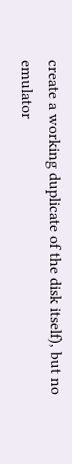create a working duplicate of the disk itself), but no emulator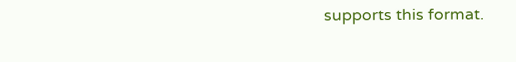supports this format.